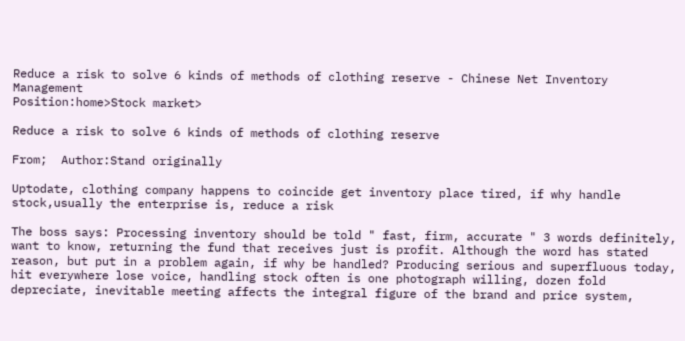Reduce a risk to solve 6 kinds of methods of clothing reserve - Chinese Net Inventory Management
Position:home>Stock market>

Reduce a risk to solve 6 kinds of methods of clothing reserve

From;  Author:Stand originally

Uptodate, clothing company happens to coincide get inventory place tired, if why handle stock,usually the enterprise is, reduce a risk

The boss says: Processing inventory should be told " fast, firm, accurate " 3 words definitely, want to know, returning the fund that receives just is profit. Although the word has stated reason, but put in a problem again, if why be handled? Producing serious and superfluous today, hit everywhere lose voice, handling stock often is one photograph willing, dozen fold depreciate, inevitable meeting affects the integral figure of the brand and price system,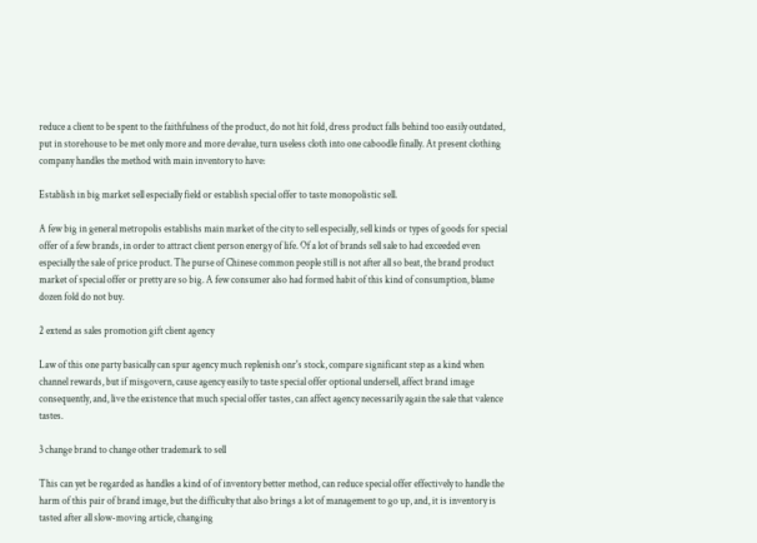reduce a client to be spent to the faithfulness of the product, do not hit fold, dress product falls behind too easily outdated, put in storehouse to be met only more and more devalue, turn useless cloth into one caboodle finally. At present clothing company handles the method with main inventory to have:

Establish in big market sell especially field or establish special offer to taste monopolistic sell.

A few big in general metropolis establishs main market of the city to sell especially, sell kinds or types of goods for special offer of a few brands, in order to attract client person energy of life. Of a lot of brands sell sale to had exceeded even especially the sale of price product. The purse of Chinese common people still is not after all so beat, the brand product market of special offer or pretty are so big. A few consumer also had formed habit of this kind of consumption, blame dozen fold do not buy.

2 extend as sales promotion gift client agency

Law of this one party basically can spur agency much replenish onr's stock, compare significant step as a kind when channel rewards, but if misgovern, cause agency easily to taste special offer optional undersell, affect brand image consequently, and, live the existence that much special offer tastes, can affect agency necessarily again the sale that valence tastes.

3 change brand to change other trademark to sell

This can yet be regarded as handles a kind of of inventory better method, can reduce special offer effectively to handle the harm of this pair of brand image, but the difficulty that also brings a lot of management to go up, and, it is inventory is tasted after all slow-moving article, changing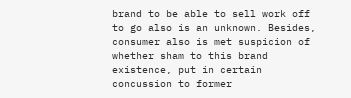brand to be able to sell work off to go also is an unknown. Besides, consumer also is met suspicion of whether sham to this brand existence, put in certain concussion to former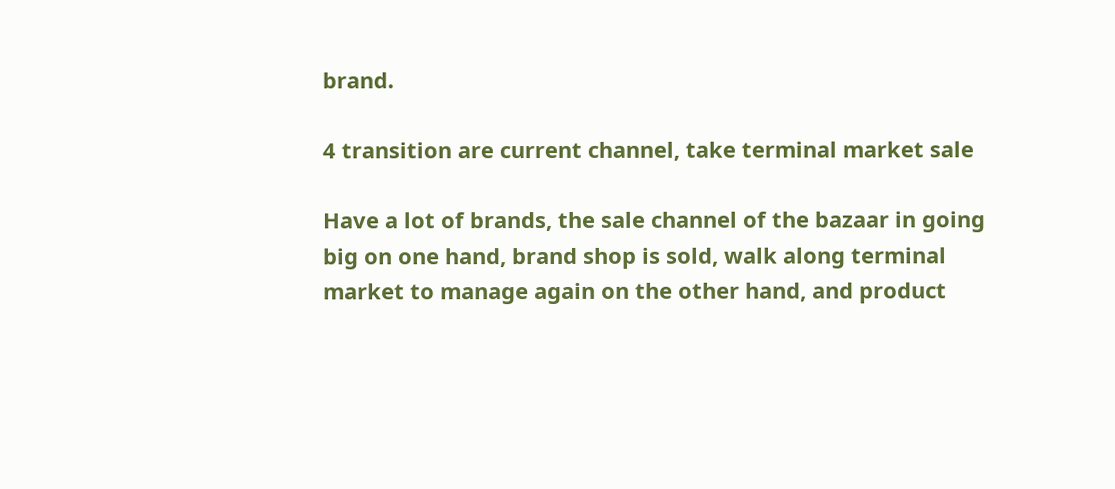brand.

4 transition are current channel, take terminal market sale

Have a lot of brands, the sale channel of the bazaar in going big on one hand, brand shop is sold, walk along terminal market to manage again on the other hand, and product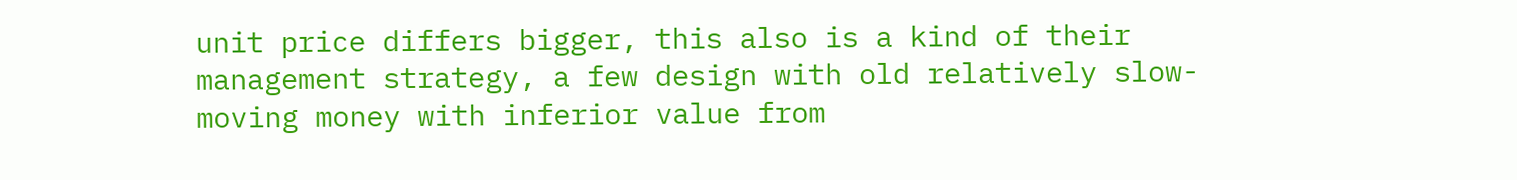unit price differs bigger, this also is a kind of their management strategy, a few design with old relatively slow-moving money with inferior value from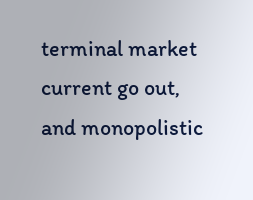terminal market current go out, and monopolistic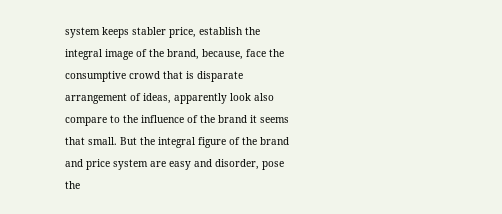system keeps stabler price, establish the integral image of the brand, because, face the consumptive crowd that is disparate arrangement of ideas, apparently look also compare to the influence of the brand it seems that small. But the integral figure of the brand and price system are easy and disorder, pose the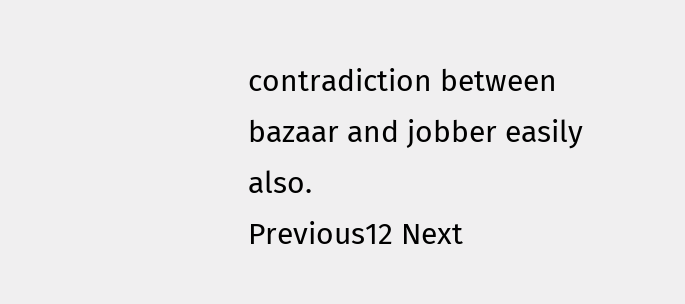contradiction between bazaar and jobber easily also.
Previous12 Next